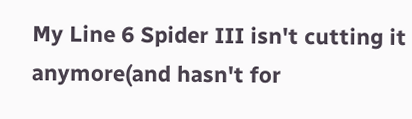My Line 6 Spider III isn't cutting it anymore(and hasn't for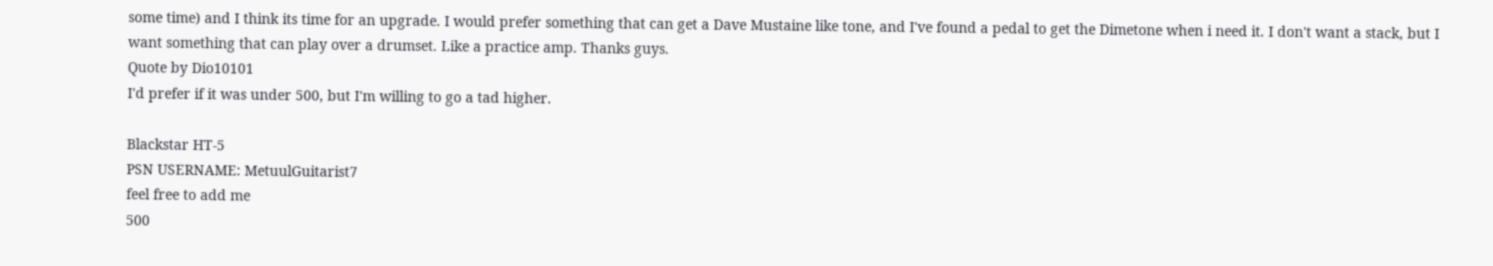some time) and I think its time for an upgrade. I would prefer something that can get a Dave Mustaine like tone, and I've found a pedal to get the Dimetone when i need it. I don't want a stack, but I want something that can play over a drumset. Like a practice amp. Thanks guys.
Quote by Dio10101
I'd prefer if it was under 500, but I'm willing to go a tad higher.

Blackstar HT-5
PSN USERNAME: MetuulGuitarist7
feel free to add me
500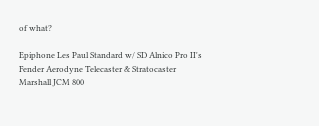of what?

Epiphone Les Paul Standard w/ SD Alnico Pro II's
Fender Aerodyne Telecaster & Stratocaster
Marshall JCM 800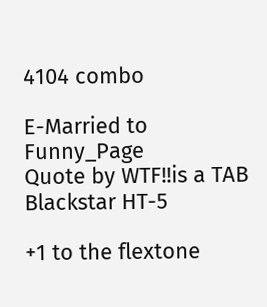4104 combo

E-Married to Funny_Page
Quote by WTF!!is a TAB
Blackstar HT-5

+1 to the flextone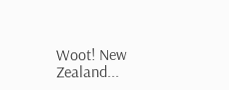Woot! New Zealand...